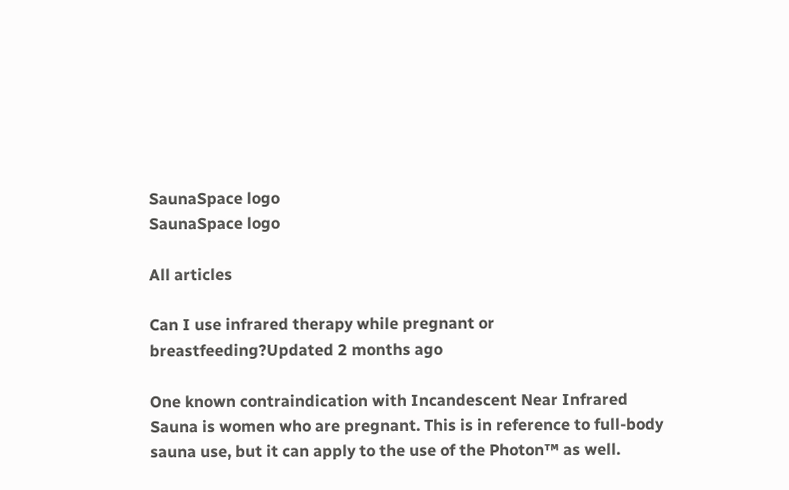SaunaSpace logo
SaunaSpace logo

All articles

Can I use infrared therapy while pregnant or breastfeeding?Updated 2 months ago

One known contraindication with Incandescent Near Infrared Sauna is women who are pregnant. This is in reference to full-body sauna use, but it can apply to the use of the Photon™ as well.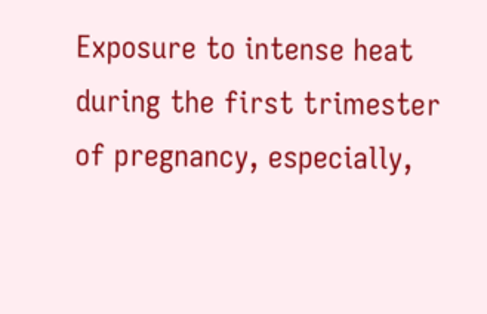Exposure to intense heat during the first trimester of pregnancy, especially,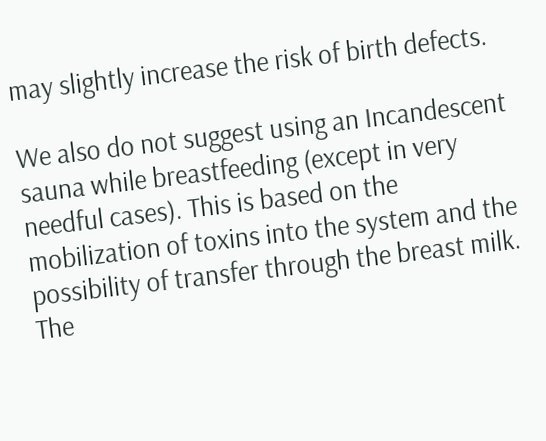may slightly increase the risk of birth defects.

We also do not suggest using an Incandescent sauna while breastfeeding (except in very needful cases). This is based on the mobilization of toxins into the system and the possibility of transfer through the breast milk. The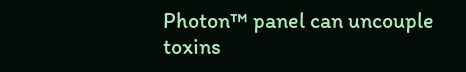Photon™ panel can uncouple toxins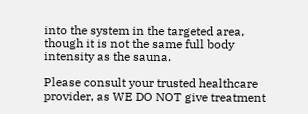into the system in the targeted area, though it is not the same full body intensity as the sauna.

Please consult your trusted healthcare provider, as WE DO NOT give treatment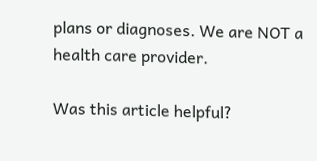plans or diagnoses. We are NOT a health care provider.

Was this article helpful?